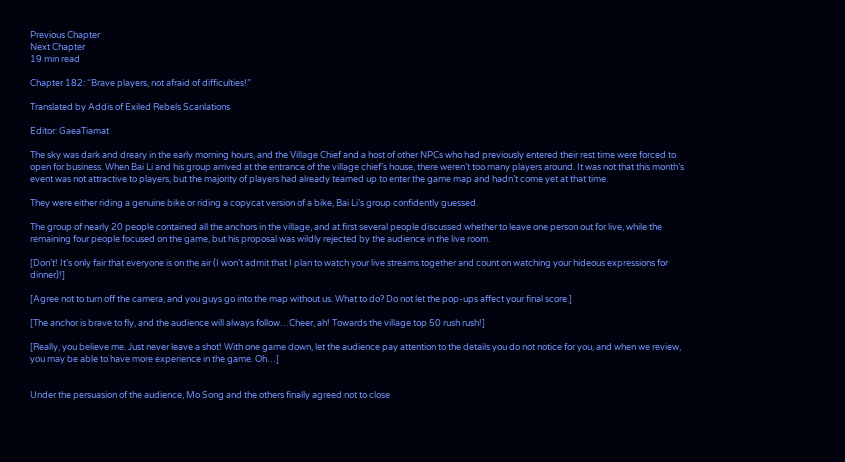Previous Chapter
Next Chapter
19 min read

Chapter 182: “Brave players, not afraid of difficulties!”

Translated by Addis of Exiled Rebels Scanlations

Editor: GaeaTiamat

The sky was dark and dreary in the early morning hours, and the Village Chief and a host of other NPCs who had previously entered their rest time were forced to open for business. When Bai Li and his group arrived at the entrance of the village chief’s house, there weren’t too many players around. It was not that this month’s event was not attractive to players, but the majority of players had already teamed up to enter the game map and hadn’t come yet at that time.

They were either riding a genuine bike or riding a copycat version of a bike, Bai Li’s group confidently guessed.

The group of nearly 20 people contained all the anchors in the village, and at first several people discussed whether to leave one person out for live, while the remaining four people focused on the game, but his proposal was wildly rejected by the audience in the live room.

[Don’t! It’s only fair that everyone is on the air (I won’t admit that I plan to watch your live streams together and count on watching your hideous expressions for dinner)!]

[Agree not to turn off the camera, and you guys go into the map without us. What to do? Do not let the pop-ups affect your final score.]

[The anchor is brave to fly, and the audience will always follow…Cheer, ah! Towards the village top 50 rush rush!]

[Really, you believe me. Just never leave a shot! With one game down, let the audience pay attention to the details you do not notice for you, and when we review, you may be able to have more experience in the game. Oh…]


Under the persuasion of the audience, Mo Song and the others finally agreed not to close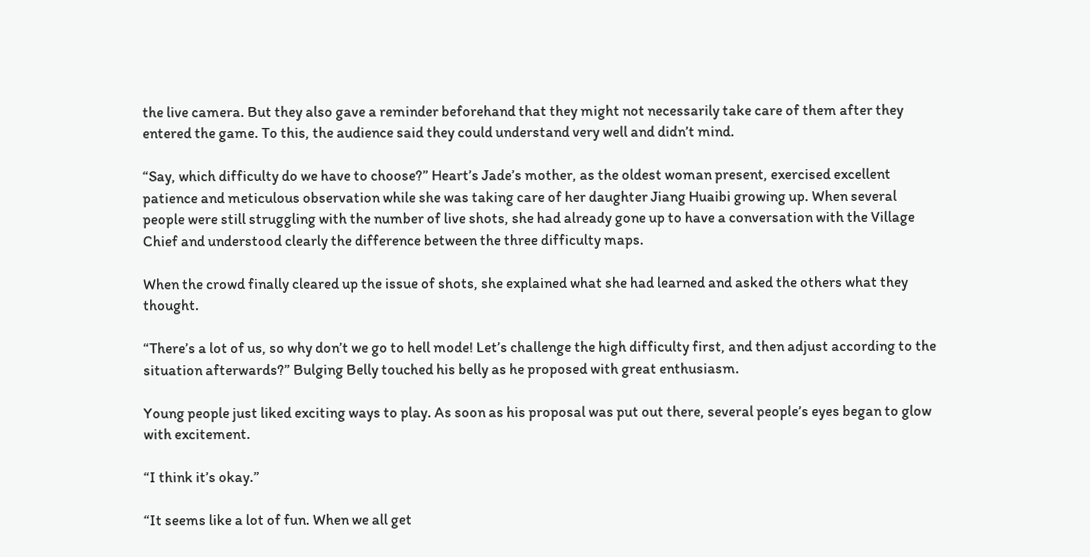the live camera. But they also gave a reminder beforehand that they might not necessarily take care of them after they entered the game. To this, the audience said they could understand very well and didn’t mind.

“Say, which difficulty do we have to choose?” Heart’s Jade’s mother, as the oldest woman present, exercised excellent patience and meticulous observation while she was taking care of her daughter Jiang Huaibi growing up. When several people were still struggling with the number of live shots, she had already gone up to have a conversation with the Village Chief and understood clearly the difference between the three difficulty maps.

When the crowd finally cleared up the issue of shots, she explained what she had learned and asked the others what they thought.

“There’s a lot of us, so why don’t we go to hell mode! Let’s challenge the high difficulty first, and then adjust according to the situation afterwards?” Bulging Belly touched his belly as he proposed with great enthusiasm.

Young people just liked exciting ways to play. As soon as his proposal was put out there, several people’s eyes began to glow with excitement.

“I think it’s okay.”

“It seems like a lot of fun. When we all get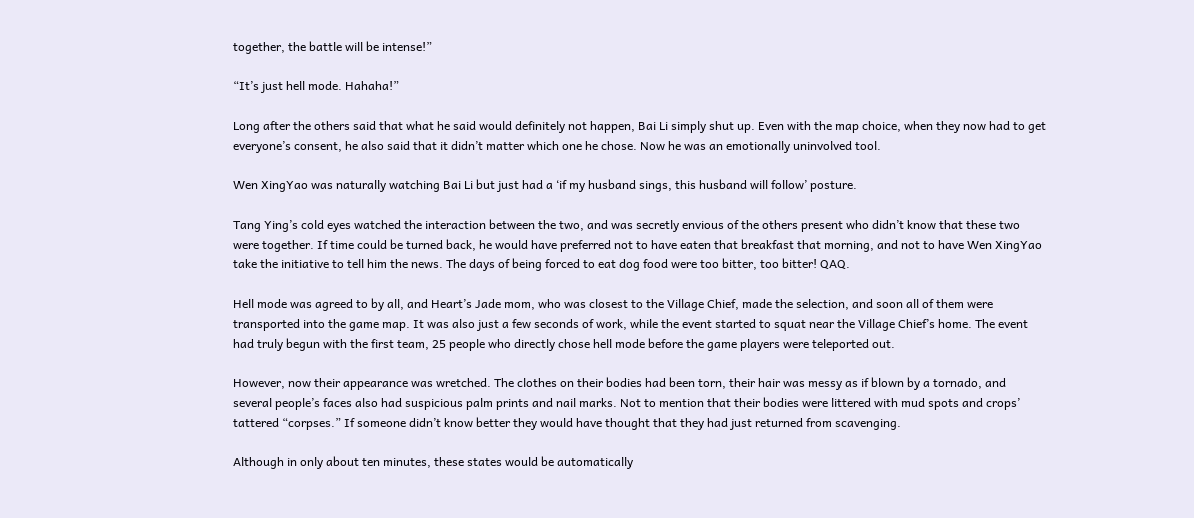together, the battle will be intense!”

“It’s just hell mode. Hahaha!”

Long after the others said that what he said would definitely not happen, Bai Li simply shut up. Even with the map choice, when they now had to get everyone’s consent, he also said that it didn’t matter which one he chose. Now he was an emotionally uninvolved tool.

Wen XingYao was naturally watching Bai Li but just had a ‘if my husband sings, this husband will follow’ posture.

Tang Ying’s cold eyes watched the interaction between the two, and was secretly envious of the others present who didn’t know that these two were together. If time could be turned back, he would have preferred not to have eaten that breakfast that morning, and not to have Wen XingYao take the initiative to tell him the news. The days of being forced to eat dog food were too bitter, too bitter! QAQ.

Hell mode was agreed to by all, and Heart’s Jade mom, who was closest to the Village Chief, made the selection, and soon all of them were transported into the game map. It was also just a few seconds of work, while the event started to squat near the Village Chief’s home. The event had truly begun with the first team, 25 people who directly chose hell mode before the game players were teleported out.

However, now their appearance was wretched. The clothes on their bodies had been torn, their hair was messy as if blown by a tornado, and several people’s faces also had suspicious palm prints and nail marks. Not to mention that their bodies were littered with mud spots and crops’ tattered “corpses.” If someone didn’t know better they would have thought that they had just returned from scavenging.

Although in only about ten minutes, these states would be automatically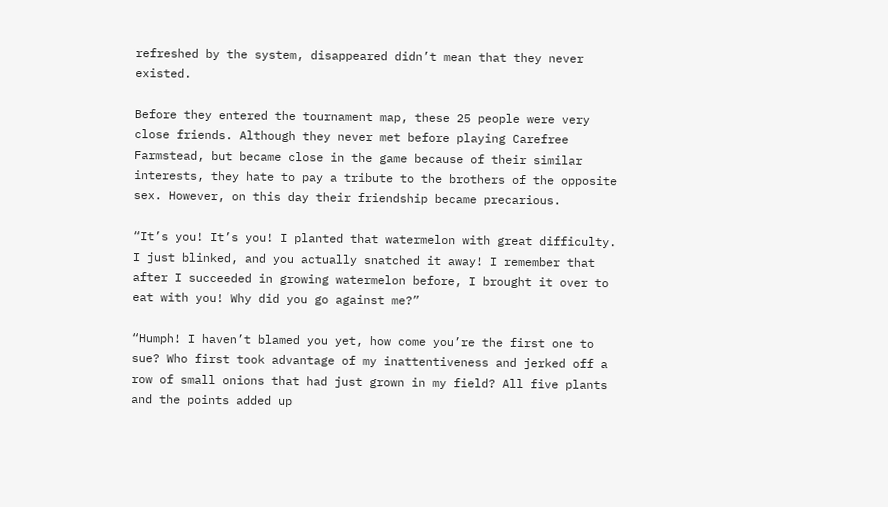refreshed by the system, disappeared didn’t mean that they never existed.

Before they entered the tournament map, these 25 people were very close friends. Although they never met before playing Carefree Farmstead, but became close in the game because of their similar interests, they hate to pay a tribute to the brothers of the opposite sex. However, on this day their friendship became precarious.

“It’s you! It’s you! I planted that watermelon with great difficulty. I just blinked, and you actually snatched it away! I remember that after I succeeded in growing watermelon before, I brought it over to eat with you! Why did you go against me?”

“Humph! I haven’t blamed you yet, how come you’re the first one to sue? Who first took advantage of my inattentiveness and jerked off a row of small onions that had just grown in my field? All five plants and the points added up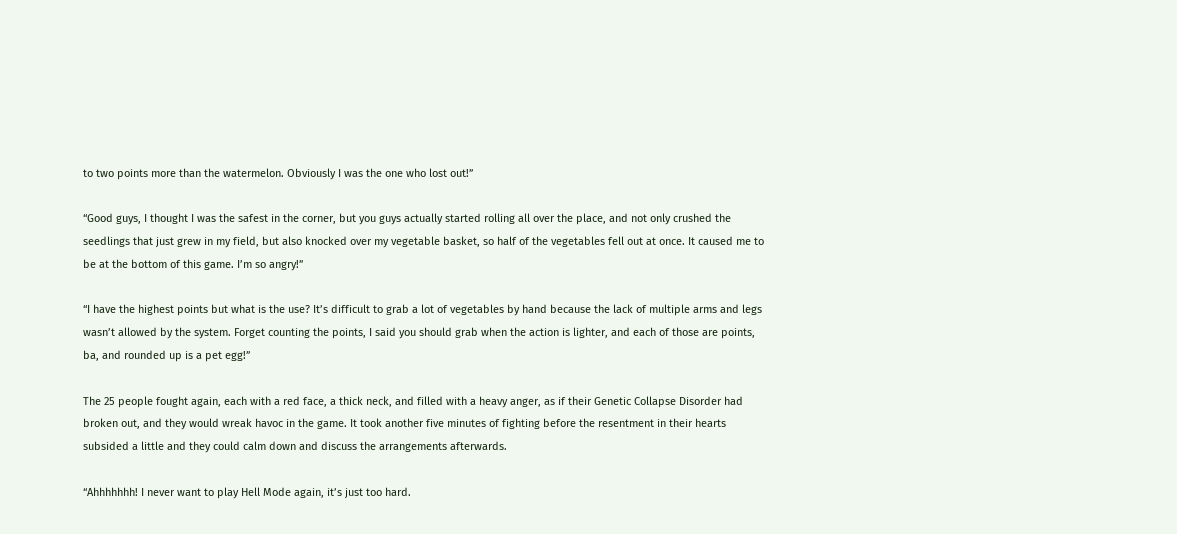to two points more than the watermelon. Obviously I was the one who lost out!”

“Good guys, I thought I was the safest in the corner, but you guys actually started rolling all over the place, and not only crushed the seedlings that just grew in my field, but also knocked over my vegetable basket, so half of the vegetables fell out at once. It caused me to be at the bottom of this game. I’m so angry!”

“I have the highest points but what is the use? It’s difficult to grab a lot of vegetables by hand because the lack of multiple arms and legs wasn’t allowed by the system. Forget counting the points, I said you should grab when the action is lighter, and each of those are points, ba, and rounded up is a pet egg!”

The 25 people fought again, each with a red face, a thick neck, and filled with a heavy anger, as if their Genetic Collapse Disorder had broken out, and they would wreak havoc in the game. It took another five minutes of fighting before the resentment in their hearts subsided a little and they could calm down and discuss the arrangements afterwards.

“Ahhhhhhh! I never want to play Hell Mode again, it’s just too hard.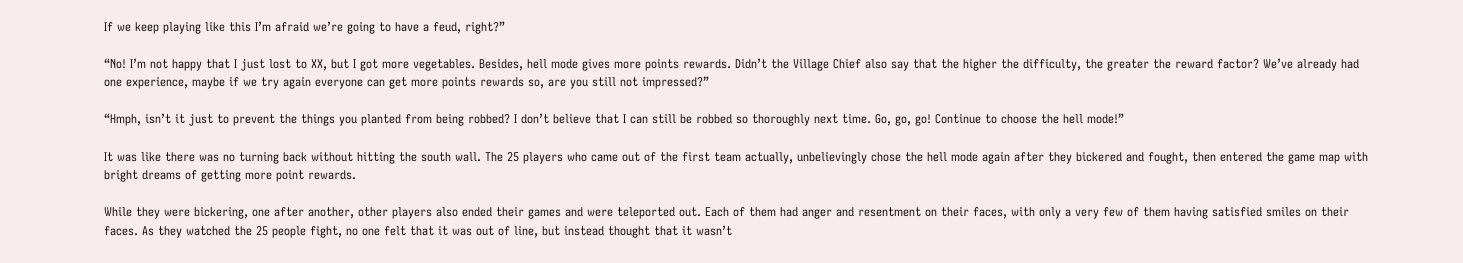If we keep playing like this I’m afraid we’re going to have a feud, right?”

“No! I’m not happy that I just lost to XX, but I got more vegetables. Besides, hell mode gives more points rewards. Didn’t the Village Chief also say that the higher the difficulty, the greater the reward factor? We’ve already had one experience, maybe if we try again everyone can get more points rewards so, are you still not impressed?”

“Hmph, isn’t it just to prevent the things you planted from being robbed? I don’t believe that I can still be robbed so thoroughly next time. Go, go, go! Continue to choose the hell mode!”

It was like there was no turning back without hitting the south wall. The 25 players who came out of the first team actually, unbelievingly chose the hell mode again after they bickered and fought, then entered the game map with bright dreams of getting more point rewards.

While they were bickering, one after another, other players also ended their games and were teleported out. Each of them had anger and resentment on their faces, with only a very few of them having satisfied smiles on their faces. As they watched the 25 people fight, no one felt that it was out of line, but instead thought that it wasn’t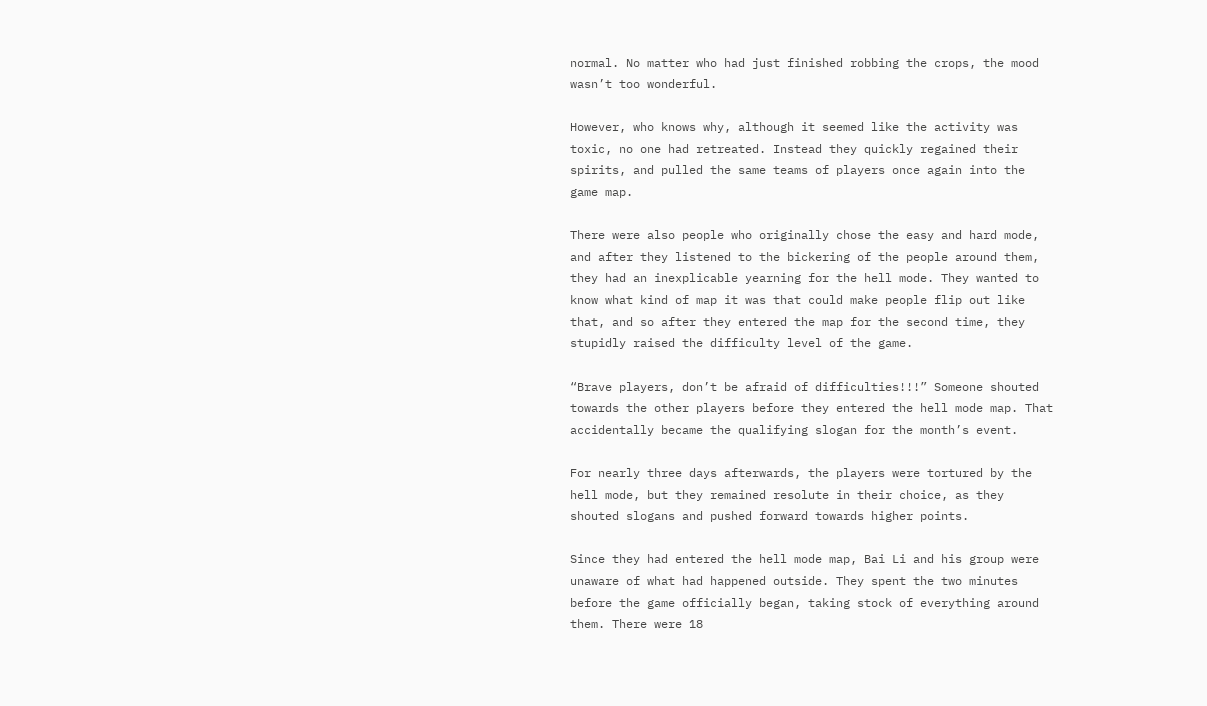normal. No matter who had just finished robbing the crops, the mood wasn’t too wonderful.

However, who knows why, although it seemed like the activity was toxic, no one had retreated. Instead they quickly regained their spirits, and pulled the same teams of players once again into the game map.

There were also people who originally chose the easy and hard mode, and after they listened to the bickering of the people around them, they had an inexplicable yearning for the hell mode. They wanted to know what kind of map it was that could make people flip out like that, and so after they entered the map for the second time, they stupidly raised the difficulty level of the game.

“Brave players, don’t be afraid of difficulties!!!” Someone shouted towards the other players before they entered the hell mode map. That accidentally became the qualifying slogan for the month’s event.

For nearly three days afterwards, the players were tortured by the hell mode, but they remained resolute in their choice, as they shouted slogans and pushed forward towards higher points.

Since they had entered the hell mode map, Bai Li and his group were unaware of what had happened outside. They spent the two minutes before the game officially began, taking stock of everything around them. There were 18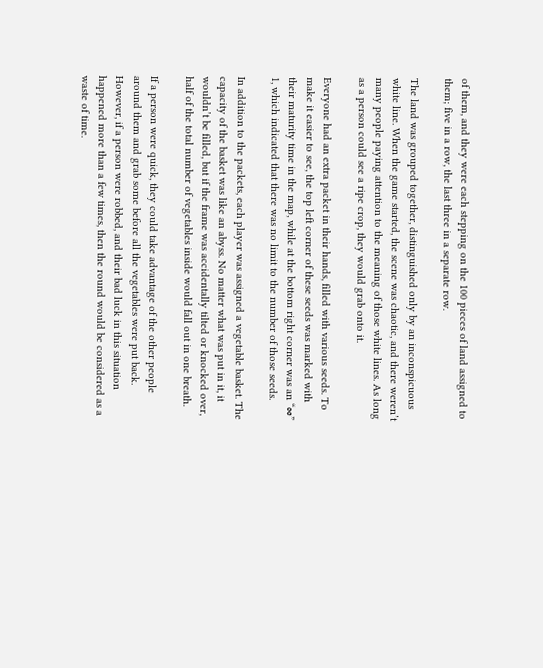of them, and they were each stepping on the 100 pieces of land assigned to them; five in a row, the last three in a separate row.

The land was grouped together, distinguished only by an inconspicuous white line. When the game started, the scene was chaotic, and there weren’t many people paying attention to the meaning of those white lines. As long as a person could see a ripe crop, they would grab onto it.

Everyone had an extra packet in their hands, filled with various seeds. To make it easier to see, the top left corner of these seeds was marked with their maturity time in the map, while at the bottom right corner was an “∞” 1, which indicated that there was no limit to the number of those seeds.

In addition to the packets, each player was assigned a vegetable basket. The capacity of the basket was like an abyss. No matter what was put in it, it wouldn’t be filled, but if the frame was accidentally tilted or knocked over, half of the total number of vegetables inside would fall out in one breath.

If a person were quick, they could take advantage of the other people around them and grab some before all the vegetables were put back. However, if a person were robbed, and their bad luck in this situation happened more than a few times, then the round would be considered as a waste of time.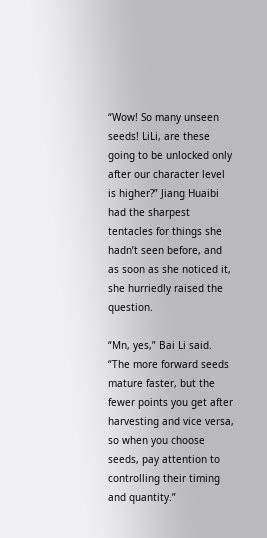“Wow! So many unseen seeds! LiLi, are these going to be unlocked only after our character level is higher?” Jiang Huaibi had the sharpest tentacles for things she hadn’t seen before, and as soon as she noticed it, she hurriedly raised the question.

“Mn, yes,” Bai Li said. “The more forward seeds mature faster, but the fewer points you get after harvesting and vice versa, so when you choose seeds, pay attention to controlling their timing and quantity.”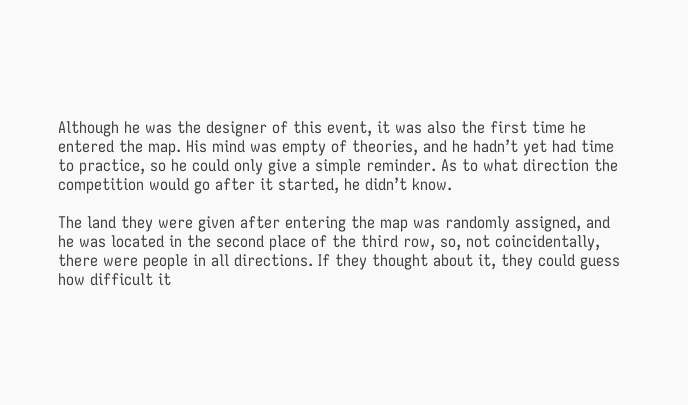Although he was the designer of this event, it was also the first time he entered the map. His mind was empty of theories, and he hadn’t yet had time to practice, so he could only give a simple reminder. As to what direction the competition would go after it started, he didn’t know.

The land they were given after entering the map was randomly assigned, and he was located in the second place of the third row, so, not coincidentally, there were people in all directions. If they thought about it, they could guess how difficult it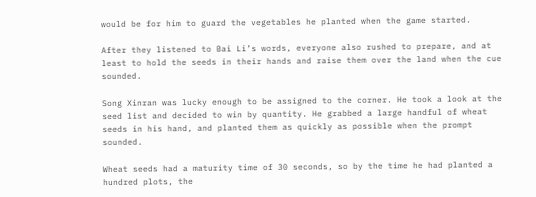would be for him to guard the vegetables he planted when the game started.

After they listened to Bai Li’s words, everyone also rushed to prepare, and at least to hold the seeds in their hands and raise them over the land when the cue sounded.

Song Xinran was lucky enough to be assigned to the corner. He took a look at the seed list and decided to win by quantity. He grabbed a large handful of wheat seeds in his hand, and planted them as quickly as possible when the prompt sounded.

Wheat seeds had a maturity time of 30 seconds, so by the time he had planted a hundred plots, the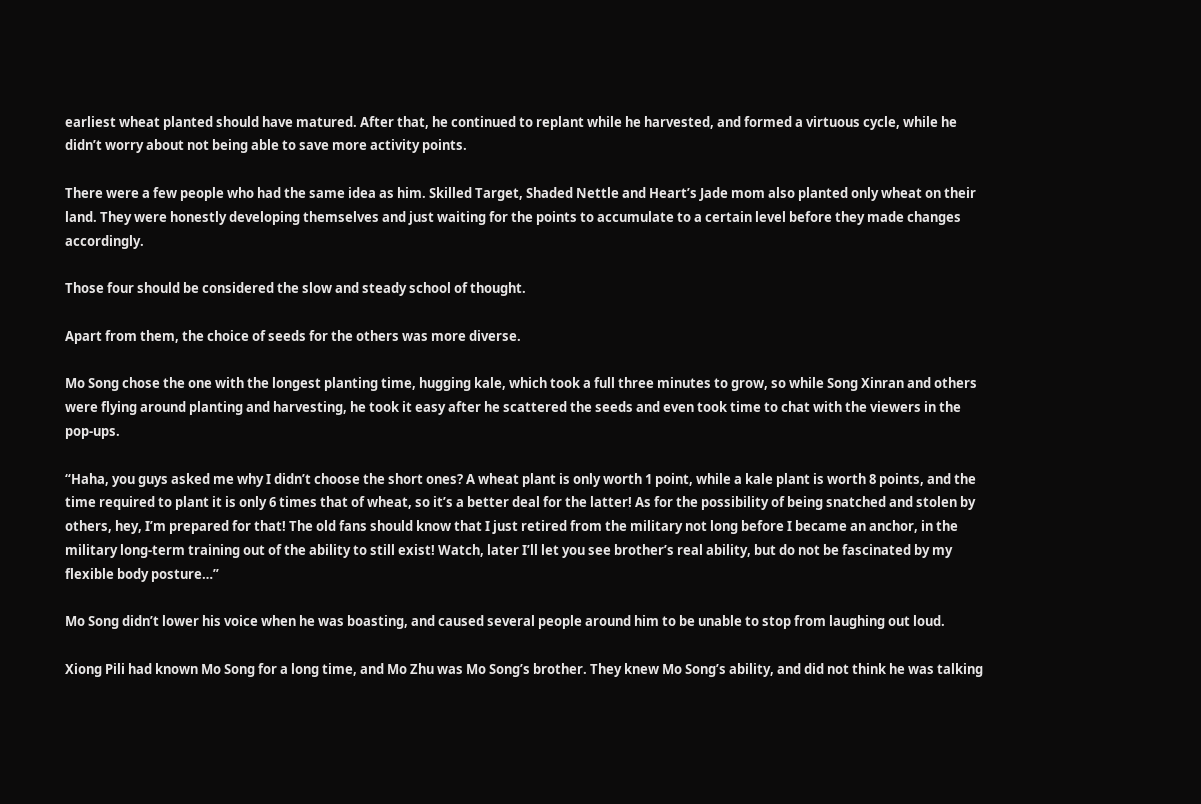earliest wheat planted should have matured. After that, he continued to replant while he harvested, and formed a virtuous cycle, while he didn’t worry about not being able to save more activity points.

There were a few people who had the same idea as him. Skilled Target, Shaded Nettle and Heart’s Jade mom also planted only wheat on their land. They were honestly developing themselves and just waiting for the points to accumulate to a certain level before they made changes accordingly.

Those four should be considered the slow and steady school of thought.

Apart from them, the choice of seeds for the others was more diverse.

Mo Song chose the one with the longest planting time, hugging kale, which took a full three minutes to grow, so while Song Xinran and others were flying around planting and harvesting, he took it easy after he scattered the seeds and even took time to chat with the viewers in the pop-ups.

“Haha, you guys asked me why I didn’t choose the short ones? A wheat plant is only worth 1 point, while a kale plant is worth 8 points, and the time required to plant it is only 6 times that of wheat, so it’s a better deal for the latter! As for the possibility of being snatched and stolen by others, hey, I’m prepared for that! The old fans should know that I just retired from the military not long before I became an anchor, in the military long-term training out of the ability to still exist! Watch, later I’ll let you see brother’s real ability, but do not be fascinated by my flexible body posture…”

Mo Song didn’t lower his voice when he was boasting, and caused several people around him to be unable to stop from laughing out loud.

Xiong Pili had known Mo Song for a long time, and Mo Zhu was Mo Song’s brother. They knew Mo Song’s ability, and did not think he was talking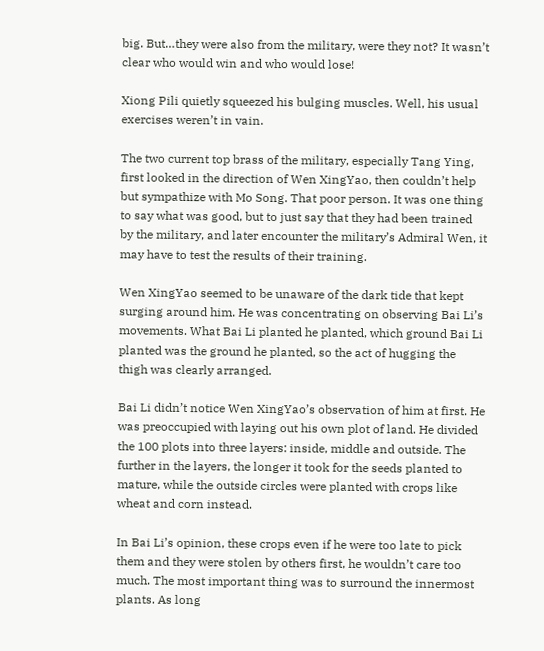big. But…they were also from the military, were they not? It wasn’t clear who would win and who would lose!

Xiong Pili quietly squeezed his bulging muscles. Well, his usual exercises weren’t in vain.

The two current top brass of the military, especially Tang Ying, first looked in the direction of Wen XingYao, then couldn’t help but sympathize with Mo Song. That poor person. It was one thing to say what was good, but to just say that they had been trained by the military, and later encounter the military’s Admiral Wen, it may have to test the results of their training.

Wen XingYao seemed to be unaware of the dark tide that kept surging around him. He was concentrating on observing Bai Li’s movements. What Bai Li planted he planted, which ground Bai Li planted was the ground he planted, so the act of hugging the thigh was clearly arranged.

Bai Li didn’t notice Wen XingYao’s observation of him at first. He was preoccupied with laying out his own plot of land. He divided the 100 plots into three layers: inside, middle and outside. The further in the layers, the longer it took for the seeds planted to mature, while the outside circles were planted with crops like wheat and corn instead.

In Bai Li’s opinion, these crops even if he were too late to pick them and they were stolen by others first, he wouldn’t care too much. The most important thing was to surround the innermost plants. As long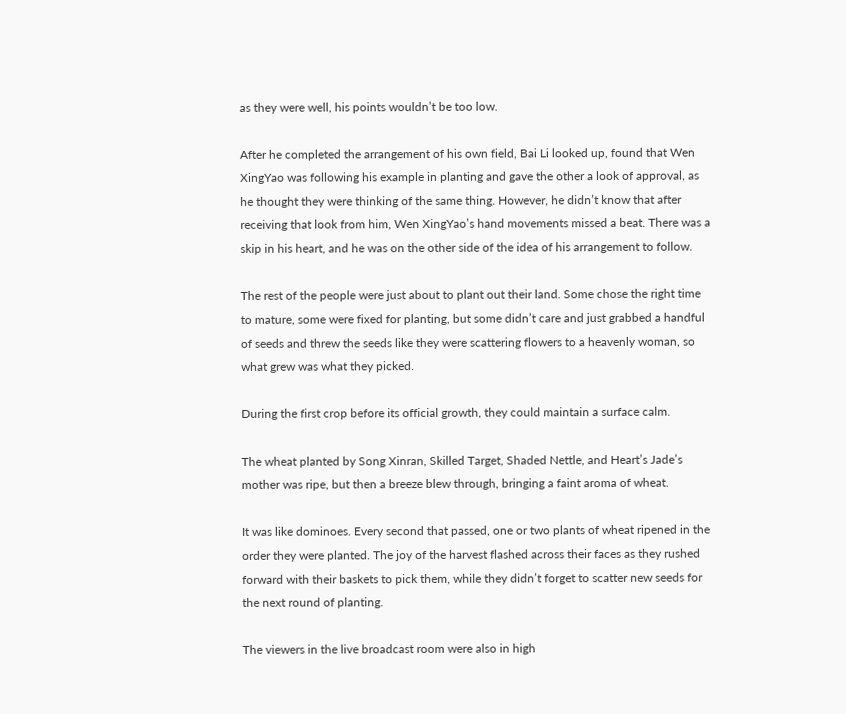as they were well, his points wouldn’t be too low.

After he completed the arrangement of his own field, Bai Li looked up, found that Wen XingYao was following his example in planting and gave the other a look of approval, as he thought they were thinking of the same thing. However, he didn’t know that after receiving that look from him, Wen XingYao’s hand movements missed a beat. There was a skip in his heart, and he was on the other side of the idea of his arrangement to follow.

The rest of the people were just about to plant out their land. Some chose the right time to mature, some were fixed for planting, but some didn’t care and just grabbed a handful of seeds and threw the seeds like they were scattering flowers to a heavenly woman, so what grew was what they picked.

During the first crop before its official growth, they could maintain a surface calm.

The wheat planted by Song Xinran, Skilled Target, Shaded Nettle, and Heart’s Jade’s mother was ripe, but then a breeze blew through, bringing a faint aroma of wheat.

It was like dominoes. Every second that passed, one or two plants of wheat ripened in the order they were planted. The joy of the harvest flashed across their faces as they rushed forward with their baskets to pick them, while they didn’t forget to scatter new seeds for the next round of planting.

The viewers in the live broadcast room were also in high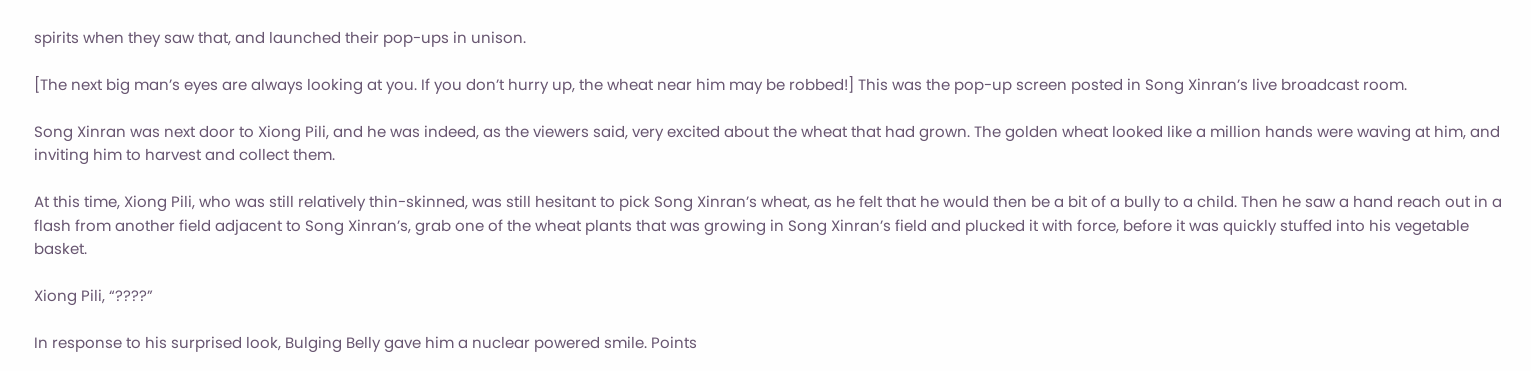spirits when they saw that, and launched their pop-ups in unison.

[The next big man’s eyes are always looking at you. If you don’t hurry up, the wheat near him may be robbed!] This was the pop-up screen posted in Song Xinran’s live broadcast room.

Song Xinran was next door to Xiong Pili, and he was indeed, as the viewers said, very excited about the wheat that had grown. The golden wheat looked like a million hands were waving at him, and inviting him to harvest and collect them.

At this time, Xiong Pili, who was still relatively thin-skinned, was still hesitant to pick Song Xinran’s wheat, as he felt that he would then be a bit of a bully to a child. Then he saw a hand reach out in a flash from another field adjacent to Song Xinran’s, grab one of the wheat plants that was growing in Song Xinran’s field and plucked it with force, before it was quickly stuffed into his vegetable basket.

Xiong Pili, “????”

In response to his surprised look, Bulging Belly gave him a nuclear powered smile. Points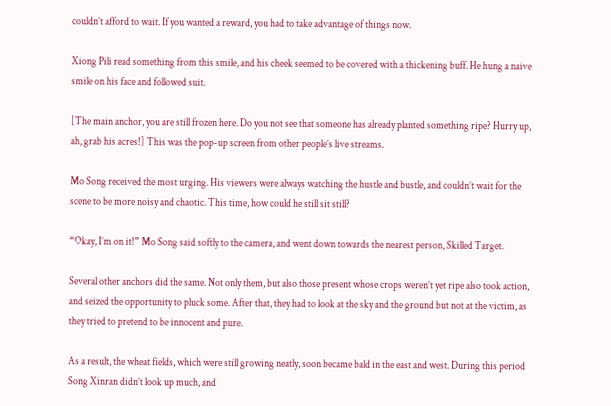couldn’t afford to wait. If you wanted a reward, you had to take advantage of things now.

Xiong Pili read something from this smile, and his cheek seemed to be covered with a thickening buff. He hung a naive smile on his face and followed suit.

[The main anchor, you are still frozen here. Do you not see that someone has already planted something ripe? Hurry up, ah, grab his acres!] This was the pop-up screen from other people’s live streams.

Mo Song received the most urging. His viewers were always watching the hustle and bustle, and couldn’t wait for the scene to be more noisy and chaotic. This time, how could he still sit still?

“Okay, I’m on it!” Mo Song said softly to the camera, and went down towards the nearest person, Skilled Target.

Several other anchors did the same. Not only them, but also those present whose crops weren’t yet ripe also took action, and seized the opportunity to pluck some. After that, they had to look at the sky and the ground but not at the victim, as they tried to pretend to be innocent and pure.

As a result, the wheat fields, which were still growing neatly, soon became bald in the east and west. During this period Song Xinran didn’t look up much, and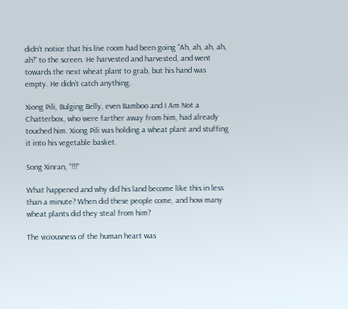didn’t notice that his live room had been going “Ah, ah, ah, ah, ah!” to the screen. He harvested and harvested, and went towards the next wheat plant to grab, but his hand was empty. He didn’t catch anything.

Xiong Pili, Bulging Belly, even Bamboo and I Am Not a Chatterbox, who were farther away from him, had already touched him. Xiong Pili was holding a wheat plant and stuffing it into his vegetable basket.

Song Xinran, “!!!”

What happened and why did his land become like this in less than a minute? When did these people come, and how many wheat plants did they steal from him?

The viciousness of the human heart was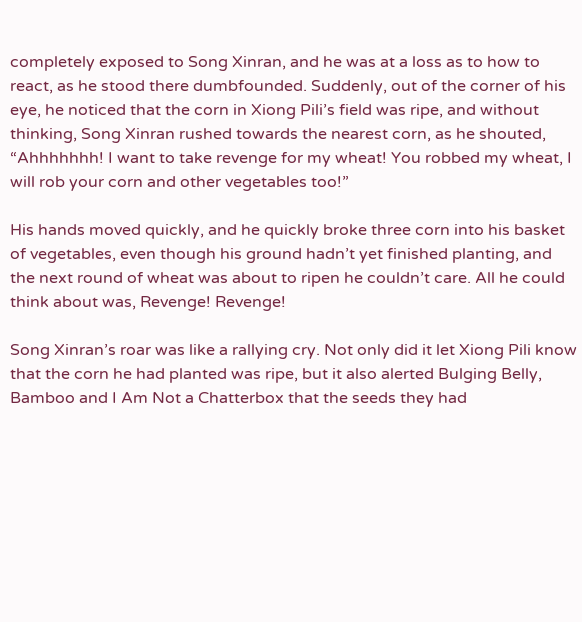completely exposed to Song Xinran, and he was at a loss as to how to react, as he stood there dumbfounded. Suddenly, out of the corner of his eye, he noticed that the corn in Xiong Pili’s field was ripe, and without thinking, Song Xinran rushed towards the nearest corn, as he shouted, “Ahhhhhhh! I want to take revenge for my wheat! You robbed my wheat, I will rob your corn and other vegetables too!”

His hands moved quickly, and he quickly broke three corn into his basket of vegetables, even though his ground hadn’t yet finished planting, and the next round of wheat was about to ripen he couldn’t care. All he could think about was, Revenge! Revenge!

Song Xinran’s roar was like a rallying cry. Not only did it let Xiong Pili know that the corn he had planted was ripe, but it also alerted Bulging Belly, Bamboo and I Am Not a Chatterbox that the seeds they had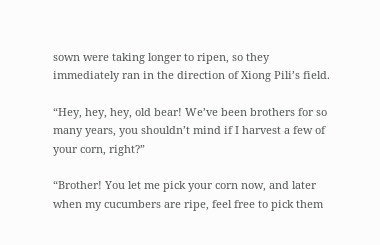sown were taking longer to ripen, so they immediately ran in the direction of Xiong Pili’s field.

“Hey, hey, hey, old bear! We’ve been brothers for so many years, you shouldn’t mind if I harvest a few of your corn, right?”

“Brother! You let me pick your corn now, and later when my cucumbers are ripe, feel free to pick them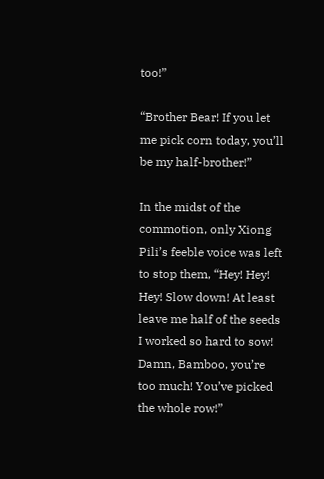too!”

“Brother Bear! If you let me pick corn today, you’ll be my half-brother!”

In the midst of the commotion, only Xiong Pili’s feeble voice was left to stop them, “Hey! Hey! Hey! Slow down! At least leave me half of the seeds I worked so hard to sow! Damn, Bamboo, you’re too much! You’ve picked the whole row!”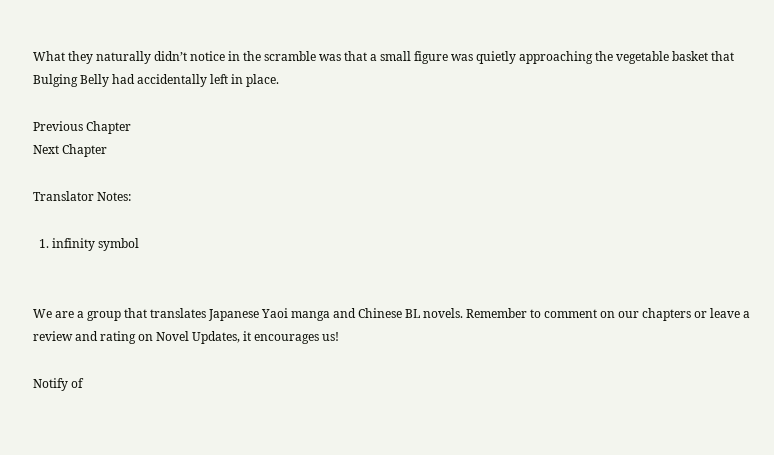What they naturally didn’t notice in the scramble was that a small figure was quietly approaching the vegetable basket that Bulging Belly had accidentally left in place.

Previous Chapter
Next Chapter

Translator Notes:

  1. infinity symbol


We are a group that translates Japanese Yaoi manga and Chinese BL novels. Remember to comment on our chapters or leave a review and rating on Novel Updates, it encourages us!

Notify of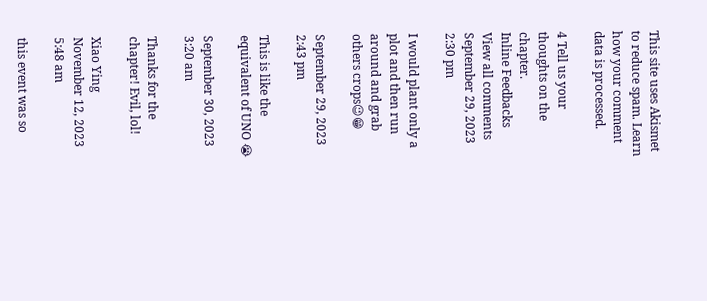This site uses Akismet to reduce spam. Learn how your comment data is processed.

4 Tell us your thoughts on the chapter.
Inline Feedbacks
View all comments
September 29, 2023 2:30 pm

I would plant only a plot and then run around and grab others crops😉😁

September 29, 2023 2:43 pm

This is like the equivalent of UNO 😭

September 30, 2023 3:20 am

Thanks for the chapter! Evil, lol!

Xiao Ying
November 12, 2023 5:48 am

this event was so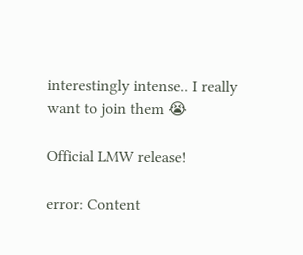interestingly intense.. I really want to join them 😭

Official LMW release!

error: Content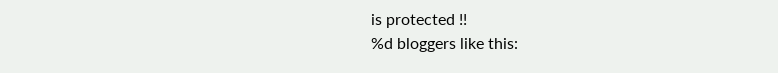is protected !!
%d bloggers like this: